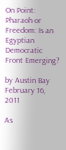On Point: Pharaoh or Freedom: Is an Egyptian Democratic Front Emerging?

by Austin Bay
February 16, 2011

As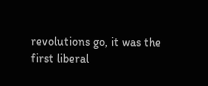revolutions go, it was the first liberal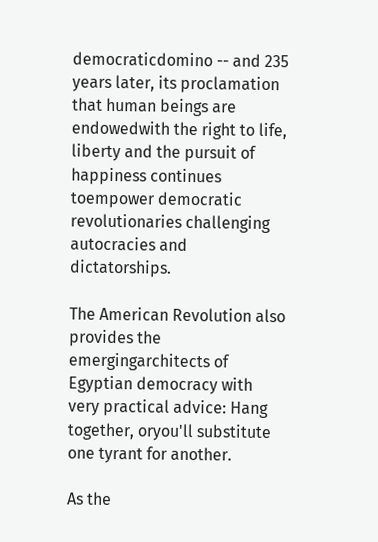democraticdomino -- and 235 years later, its proclamation that human beings are endowedwith the right to life, liberty and the pursuit of happiness continues toempower democratic revolutionaries challenging autocracies and dictatorships.

The American Revolution also provides the emergingarchitects of Egyptian democracy with very practical advice: Hang together, oryou'll substitute one tyrant for another.

As the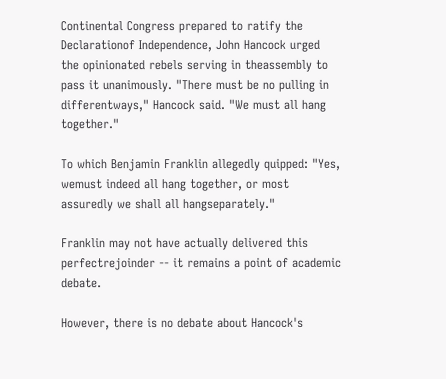Continental Congress prepared to ratify the Declarationof Independence, John Hancock urged the opinionated rebels serving in theassembly to pass it unanimously. "There must be no pulling in differentways," Hancock said. "We must all hang together."

To which Benjamin Franklin allegedly quipped: "Yes, wemust indeed all hang together, or most assuredly we shall all hangseparately."

Franklin may not have actually delivered this perfectrejoinder -- it remains a point of academic debate.

However, there is no debate about Hancock's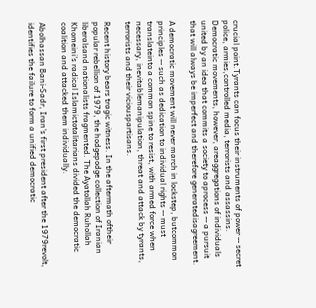crucial point.Tyrants can focus their instruments of power -- secret police, armies,controlled media, terrorists and assassins. Democratic movements, however, areaggregations of individuals united by an idea that commits a society to aprocess -- a pursuit that will always be imperfect and therefore generatedisagreement.

A democratic movement will never march in lockstep, butcommon principles -- such as dedication to individual rights -- must translateinto a common spine to resist, with armed force when necessary, inevitablemanipulation, threat and attack by tyrants, terrorists and their viciouspartisans.

Recent history bears tragic witness. In the aftermath oftheir popular rebellion of 1979, the hodgepodge collection of Iranian liberalsand nationalists fragmented. The Ayatollah Ruhollah Khomeini's radical Islamictotalitarians divided the democratic coalition and attacked them individually.

Abolhassan Bani-Sadr, Iran's first president after the 1979revolt, identifies the failure to form a unified democratic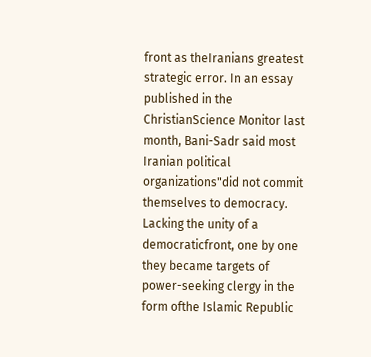front as theIranians greatest strategic error. In an essay published in the ChristianScience Monitor last month, Bani-Sadr said most Iranian political organizations"did not commit themselves to democracy. Lacking the unity of a democraticfront, one by one they became targets of power-seeking clergy in the form ofthe Islamic Republic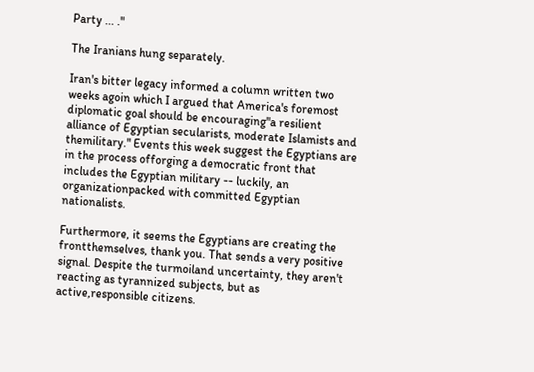Party ... ."

The Iranians hung separately.

Iran's bitter legacy informed a column written two weeks agoin which I argued that America's foremost diplomatic goal should be encouraging"a resilient alliance of Egyptian secularists, moderate Islamists and themilitary." Events this week suggest the Egyptians are in the process offorging a democratic front that includes the Egyptian military -- luckily, an organizationpacked with committed Egyptian nationalists.

Furthermore, it seems the Egyptians are creating the frontthemselves, thank you. That sends a very positive signal. Despite the turmoiland uncertainty, they aren't reacting as tyrannized subjects, but as active,responsible citizens.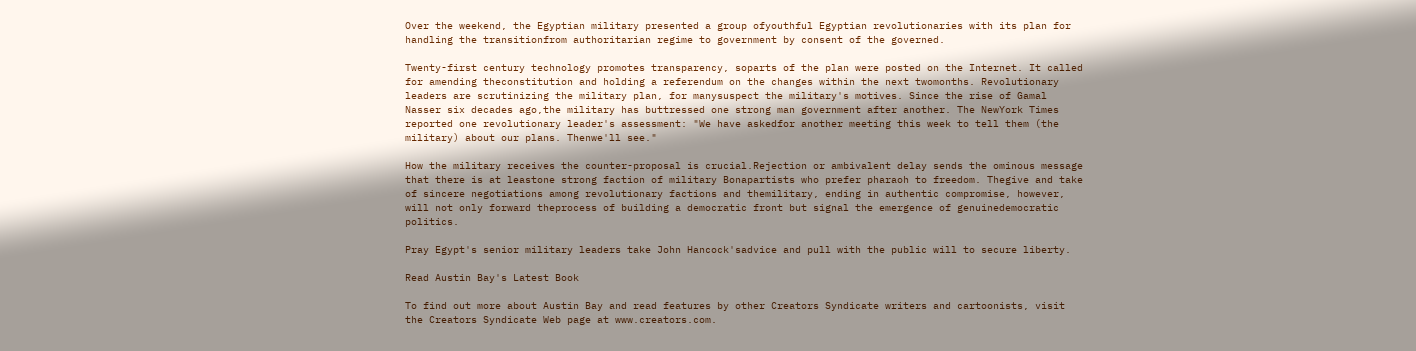Over the weekend, the Egyptian military presented a group ofyouthful Egyptian revolutionaries with its plan for handling the transitionfrom authoritarian regime to government by consent of the governed.

Twenty-first century technology promotes transparency, soparts of the plan were posted on the Internet. It called for amending theconstitution and holding a referendum on the changes within the next twomonths. Revolutionary leaders are scrutinizing the military plan, for manysuspect the military's motives. Since the rise of Gamal Nasser six decades ago,the military has buttressed one strong man government after another. The NewYork Times reported one revolutionary leader's assessment: "We have askedfor another meeting this week to tell them (the military) about our plans. Thenwe'll see."

How the military receives the counter-proposal is crucial.Rejection or ambivalent delay sends the ominous message that there is at leastone strong faction of military Bonapartists who prefer pharaoh to freedom. Thegive and take of sincere negotiations among revolutionary factions and themilitary, ending in authentic compromise, however, will not only forward theprocess of building a democratic front but signal the emergence of genuinedemocratic politics.

Pray Egypt's senior military leaders take John Hancock'sadvice and pull with the public will to secure liberty.

Read Austin Bay's Latest Book

To find out more about Austin Bay and read features by other Creators Syndicate writers and cartoonists, visit the Creators Syndicate Web page at www.creators.com.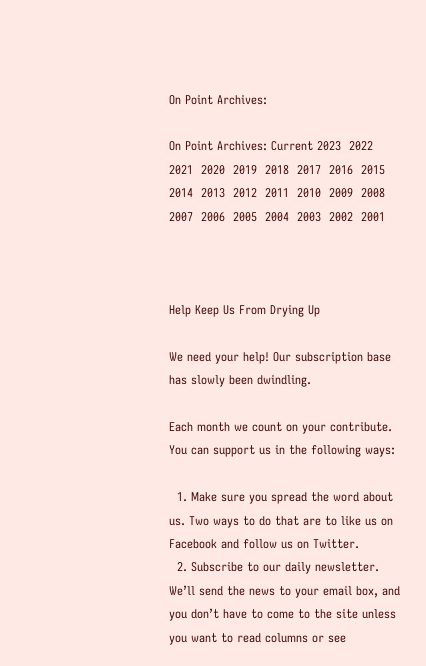On Point Archives:

On Point Archives: Current 2023  2022  2021  2020  2019  2018  2017  2016  2015  2014  2013  2012  2011  2010  2009  2008  2007  2006  2005  2004  2003  2002  2001



Help Keep Us From Drying Up

We need your help! Our subscription base has slowly been dwindling.

Each month we count on your contribute. You can support us in the following ways:

  1. Make sure you spread the word about us. Two ways to do that are to like us on Facebook and follow us on Twitter.
  2. Subscribe to our daily newsletter. We’ll send the news to your email box, and you don’t have to come to the site unless you want to read columns or see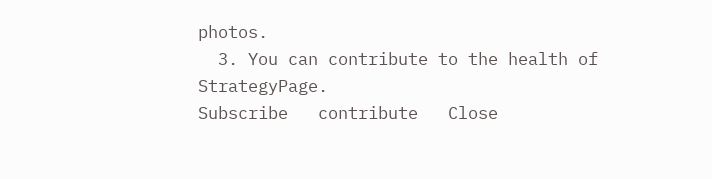photos.
  3. You can contribute to the health of StrategyPage.
Subscribe   contribute   Close